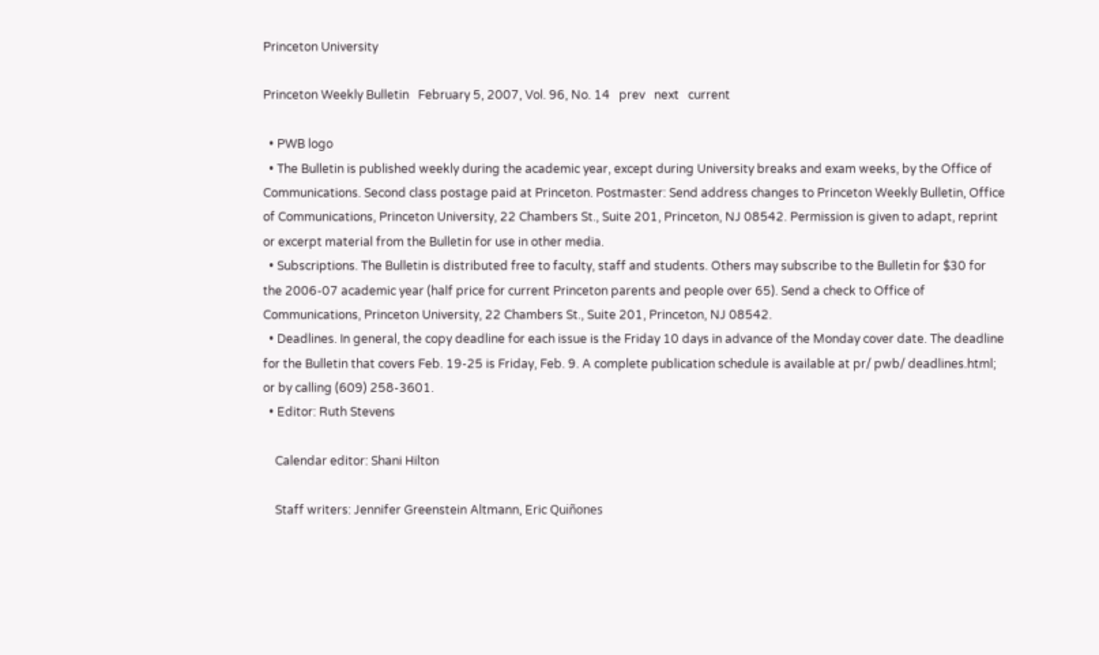Princeton University

Princeton Weekly Bulletin   February 5, 2007, Vol. 96, No. 14   prev   next   current

  • PWB logo
  • The Bulletin is published weekly during the academic year, except during University breaks and exam weeks, by the Office of Communications. Second class postage paid at Princeton. Postmaster: Send address changes to Princeton Weekly Bulletin, Office of Communications, Princeton University, 22 Chambers St., Suite 201, Princeton, NJ 08542. Permission is given to adapt, reprint or excerpt material from the Bulletin for use in other media.
  • Subscriptions. The Bulletin is distributed free to faculty, staff and students. Others may subscribe to the Bulletin for $30 for the 2006-07 academic year (half price for current Princeton parents and people over 65). Send a check to Office of Communications, Princeton University, 22 Chambers St., Suite 201, Princeton, NJ 08542.
  • Deadlines. In general, the copy deadline for each issue is the Friday 10 days in advance of the Monday cover date. The deadline for the Bulletin that covers Feb. 19-25 is Friday, Feb. 9. A complete publication schedule is available at pr/ pwb/ deadlines.html; or by calling (609) 258-3601.
  • Editor: Ruth Stevens

    Calendar editor: Shani Hilton

    Staff writers: Jennifer Greenstein Altmann, Eric Quiñones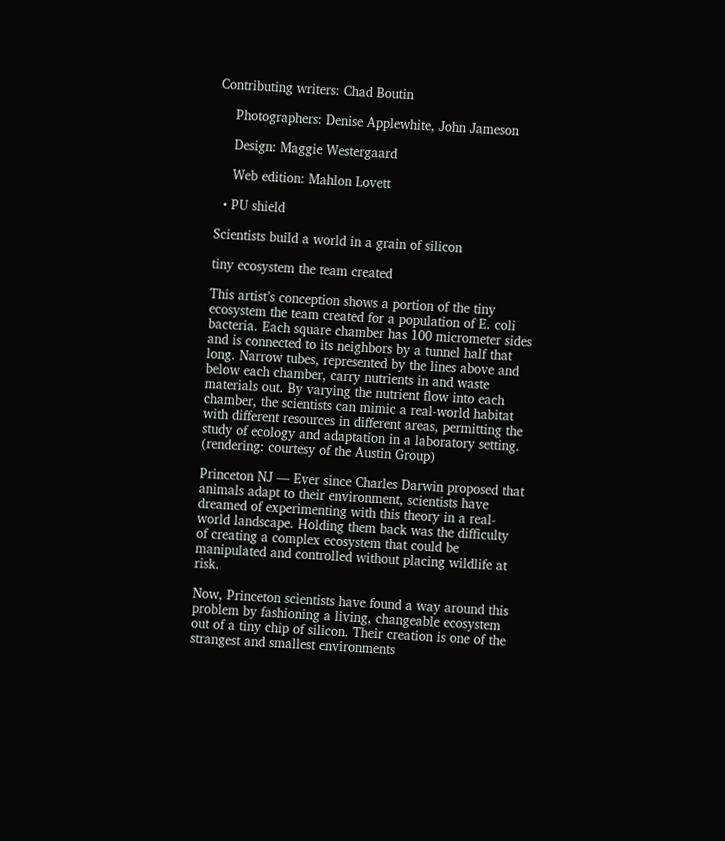Contributing writers: Chad Boutin

    Photographers: Denise Applewhite, John Jameson

    Design: Maggie Westergaard

    Web edition: Mahlon Lovett

  • PU shield

Scientists build a world in a grain of silicon

tiny ecosystem the team created

This artist’s conception shows a portion of the tiny ecosystem the team created for a population of E. coli bacteria. Each square chamber has 100 micrometer sides and is connected to its neighbors by a tunnel half that long. Narrow tubes, represented by the lines above and below each chamber, carry nutrients in and waste materials out. By varying the nutrient flow into each chamber, the scientists can mimic a real-world habitat with different resources in different areas, permitting the study of ecology and adaptation in a laboratory setting. (rendering: courtesy of the Austin Group)

Princeton NJ — Ever since Charles Darwin proposed that animals adapt to their environment, scientists have dreamed of experimenting with this theory in a real-world landscape. Holding them back was the difficulty of creating a complex ecosystem that could be manipulated and controlled without placing wildlife at risk.

Now, Princeton scientists have found a way around this problem by fashioning a living, changeable ecosystem out of a tiny chip of silicon. Their creation is one of the strangest and smallest environments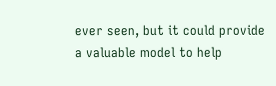ever seen, but it could provide a valuable model to help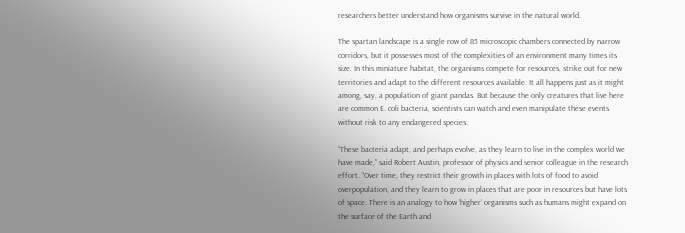researchers better understand how organisms survive in the natural world.

The spartan landscape is a single row of 85 microscopic chambers connected by narrow corridors, but it possesses most of the complexities of an environment many times its size. In this miniature habitat, the organisms compete for resources, strike out for new territories and adapt to the different resources available. It all happens just as it might among, say, a population of giant pandas. But because the only creatures that live here are common E. coli bacteria, scientists can watch and even manipulate these events without risk to any endangered species.

“These bacteria adapt, and perhaps evolve, as they learn to live in the complex world we have made,” said Robert Austin, professor of physics and senior colleague in the research effort. “Over time, they restrict their growth in places with lots of food to avoid overpopulation, and they learn to grow in places that are poor in resources but have lots of space. There is an analogy to how ‘higher’ organisms such as humans might expand on the surface of the Earth and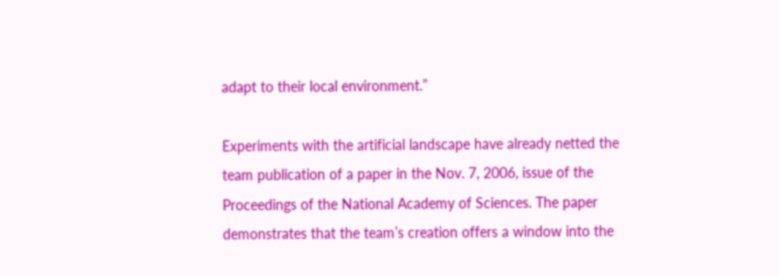adapt to their local environment.”

Experiments with the artificial landscape have already netted the team publication of a paper in the Nov. 7, 2006, issue of the Proceedings of the National Academy of Sciences. The paper demonstrates that the team’s creation offers a window into the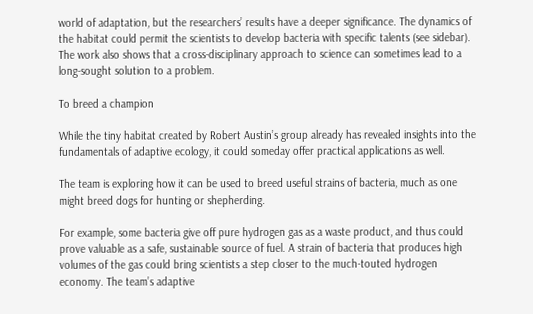world of adaptation, but the researchers’ results have a deeper significance. The dynamics of the habitat could permit the scientists to develop bacteria with specific talents (see sidebar). The work also shows that a cross-disciplinary approach to science can sometimes lead to a long-sought solution to a problem.

To breed a champion

While the tiny habitat created by Robert Austin’s group already has revealed insights into the fundamentals of adaptive ecology, it could someday offer practical applications as well.

The team is exploring how it can be used to breed useful strains of bacteria, much as one might breed dogs for hunting or shepherding.

For example, some bacteria give off pure hydrogen gas as a waste product, and thus could prove valuable as a safe, sustainable source of fuel. A strain of bacteria that produces high volumes of the gas could bring scientists a step closer to the much-touted hydrogen economy. The team’s adaptive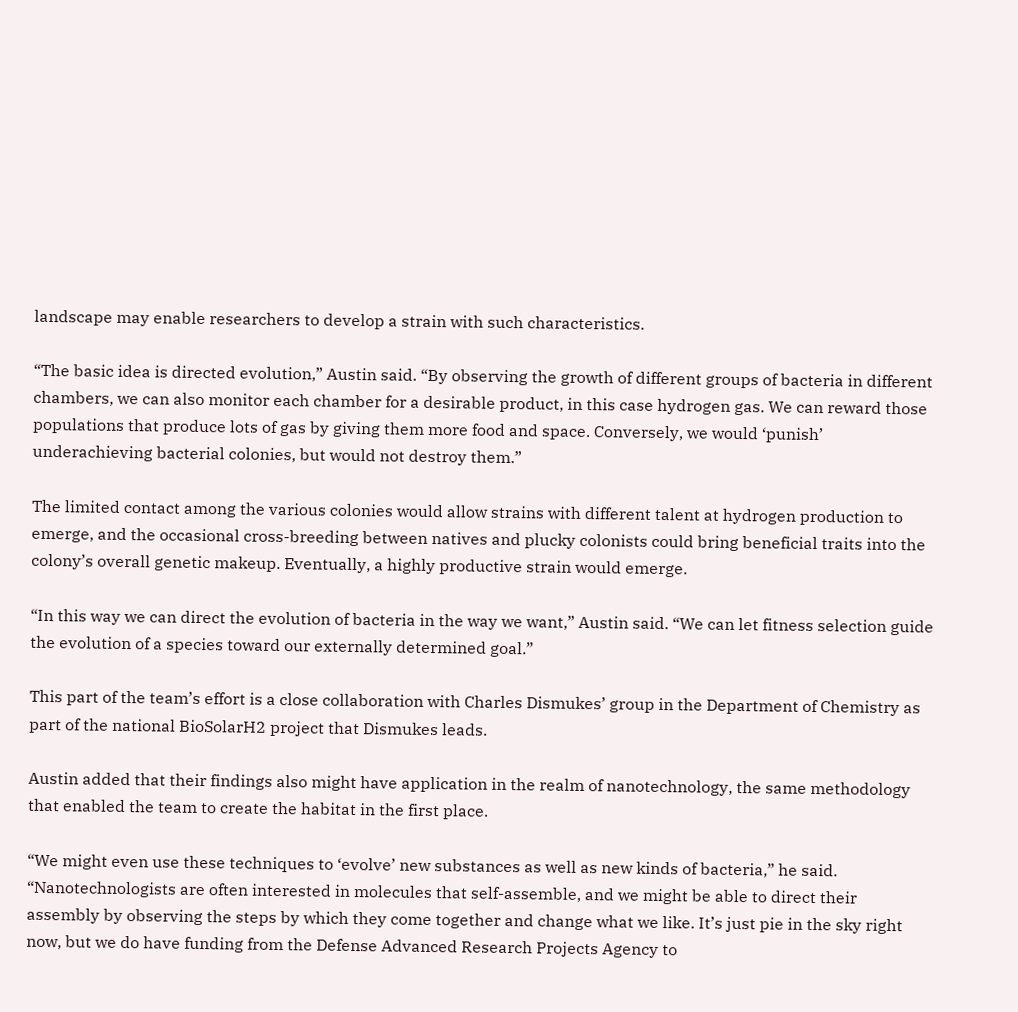landscape may enable researchers to develop a strain with such characteristics.

“The basic idea is directed evolution,” Austin said. “By observing the growth of different groups of bacteria in different chambers, we can also monitor each chamber for a desirable product, in this case hydrogen gas. We can reward those populations that produce lots of gas by giving them more food and space. Conversely, we would ‘punish’ underachieving bacterial colonies, but would not destroy them.”

The limited contact among the various colonies would allow strains with different talent at hydrogen production to emerge, and the occasional cross-breeding between natives and plucky colonists could bring beneficial traits into the colony’s overall genetic makeup. Eventually, a highly productive strain would emerge.

“In this way we can direct the evolution of bacteria in the way we want,” Austin said. “We can let fitness selection guide the evolution of a species toward our externally determined goal.”

This part of the team’s effort is a close collaboration with Charles Dismukes’ group in the Department of Chemistry as part of the national BioSolarH2 project that Dismukes leads.

Austin added that their findings also might have application in the realm of nanotechnology, the same methodology that enabled the team to create the habitat in the first place.

“We might even use these techniques to ‘evolve’ new substances as well as new kinds of bacteria,” he said. “Nanotechnologists are often interested in molecules that self-assemble, and we might be able to direct their assembly by observing the steps by which they come together and change what we like. It’s just pie in the sky right now, but we do have funding from the Defense Advanced Research Projects Agency to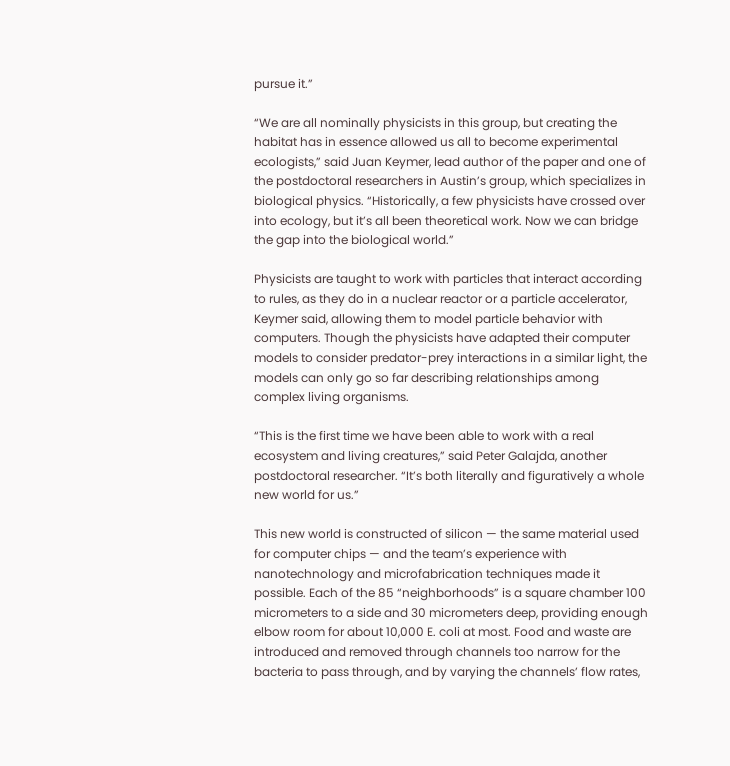pursue it.”

“We are all nominally physicists in this group, but creating the habitat has in essence allowed us all to become experimental ecologists,” said Juan Keymer, lead author of the paper and one of the postdoctoral researchers in Austin’s group, which specializes in biological physics. “Historically, a few physicists have crossed over into ecology, but it’s all been theoretical work. Now we can bridge the gap into the biological world.”

Physicists are taught to work with particles that interact according to rules, as they do in a nuclear reactor or a particle accelerator, Keymer said, allowing them to model particle behavior with computers. Though the physicists have adapted their computer models to consider predator-prey interactions in a similar light, the models can only go so far describing relationships among complex living organisms.

“This is the first time we have been able to work with a real ecosystem and living creatures,” said Peter Galajda, another postdoctoral researcher. “It’s both literally and figuratively a whole new world for us.”

This new world is constructed of silicon — the same material used for computer chips — and the team’s experience with nanotechnology and microfabrication techniques made it possible. Each of the 85 “neighborhoods” is a square chamber 100 micrometers to a side and 30 micrometers deep, providing enough elbow room for about 10,000 E. coli at most. Food and waste are introduced and removed through channels too narrow for the bacteria to pass through, and by varying the channels’ flow rates,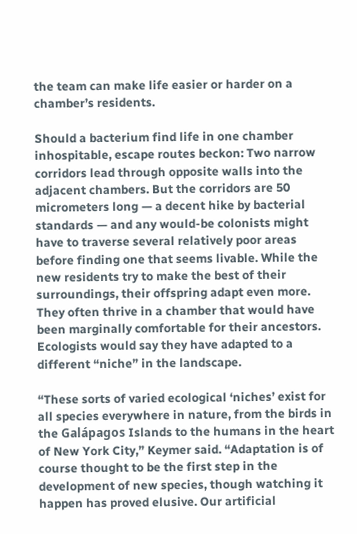the team can make life easier or harder on a chamber’s residents.

Should a bacterium find life in one chamber inhospitable, escape routes beckon: Two narrow corridors lead through opposite walls into the adjacent chambers. But the corridors are 50 micrometers long — a decent hike by bacterial standards — and any would-be colonists might have to traverse several relatively poor areas before finding one that seems livable. While the new residents try to make the best of their surroundings, their offspring adapt even more. They often thrive in a chamber that would have been marginally comfortable for their ancestors. Ecologists would say they have adapted to a different “niche” in the landscape.

“These sorts of varied ecological ‘niches’ exist for all species everywhere in nature, from the birds in the Galápagos Islands to the humans in the heart of New York City,” Keymer said. “Adaptation is of course thought to be the first step in the development of new species, though watching it happen has proved elusive. Our artificial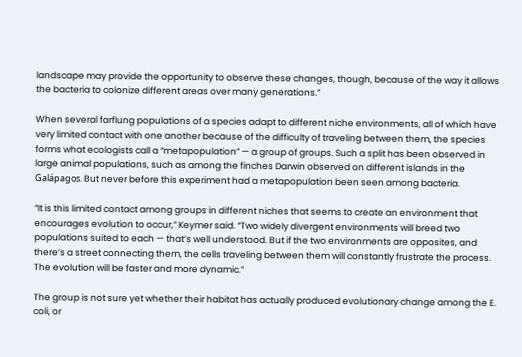landscape may provide the opportunity to observe these changes, though, because of the way it allows the bacteria to colonize different areas over many generations.”

When several farflung populations of a species adapt to different niche environments, all of which have very limited contact with one another because of the difficulty of traveling between them, the species forms what ecologists call a “metapopulation” — a group of groups. Such a split has been observed in large animal populations, such as among the finches Darwin observed on different islands in the Galápagos. But never before this experiment had a metapopulation been seen among bacteria.

“It is this limited contact among groups in different niches that seems to create an environment that encourages evolution to occur,” Keymer said. “Two widely divergent environments will breed two populations suited to each — that’s well understood. But if the two environments are opposites, and there’s a street connecting them, the cells traveling between them will constantly frustrate the process. The evolution will be faster and more dynamic.”

The group is not sure yet whether their habitat has actually produced evolutionary change among the E. coli, or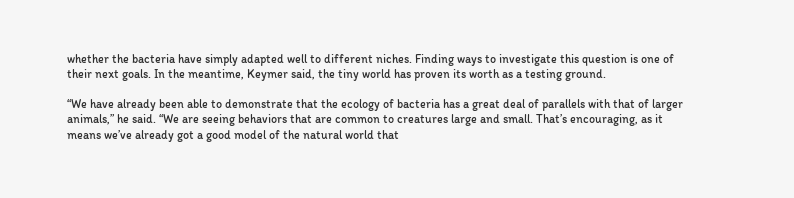whether the bacteria have simply adapted well to different niches. Finding ways to investigate this question is one of their next goals. In the meantime, Keymer said, the tiny world has proven its worth as a testing ground.

“We have already been able to demonstrate that the ecology of bacteria has a great deal of parallels with that of larger animals,” he said. “We are seeing behaviors that are common to creatures large and small. That’s encouraging, as it means we’ve already got a good model of the natural world that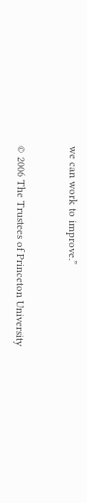we can work to improve.”


© 2006 The Trustees of Princeton University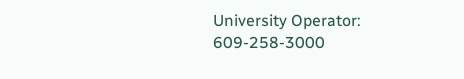University Operator: 609-258-3000